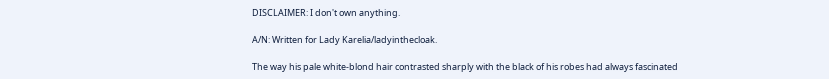DISCLAIMER: I don't own anything.

A/N: Written for Lady Karelia/ladyinthecloak.

The way his pale white-blond hair contrasted sharply with the black of his robes had always fascinated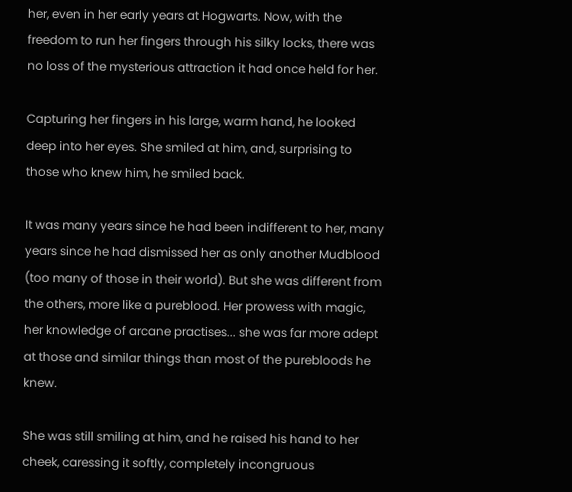her, even in her early years at Hogwarts. Now, with the freedom to run her fingers through his silky locks, there was no loss of the mysterious attraction it had once held for her.

Capturing her fingers in his large, warm hand, he looked deep into her eyes. She smiled at him, and, surprising to those who knew him, he smiled back.

It was many years since he had been indifferent to her, many years since he had dismissed her as only another Mudblood (too many of those in their world). But she was different from the others, more like a pureblood. Her prowess with magic, her knowledge of arcane practises... she was far more adept at those and similar things than most of the purebloods he knew.

She was still smiling at him, and he raised his hand to her cheek, caressing it softly, completely incongruous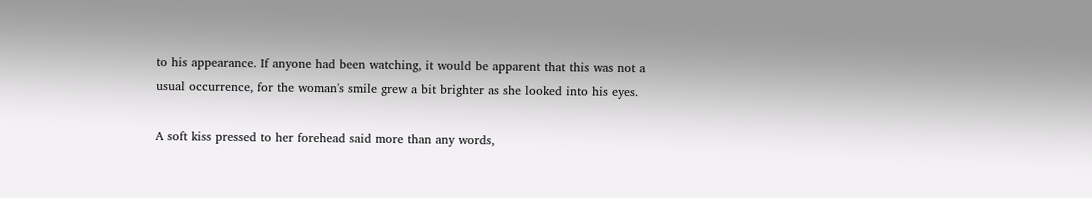to his appearance. If anyone had been watching, it would be apparent that this was not a usual occurrence, for the woman's smile grew a bit brighter as she looked into his eyes.

A soft kiss pressed to her forehead said more than any words,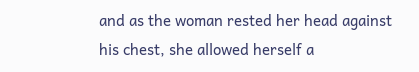and as the woman rested her head against his chest, she allowed herself a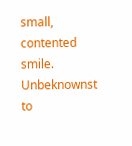small, contented smile. Unbeknownst to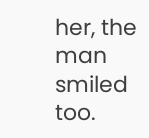her, the man smiled too.